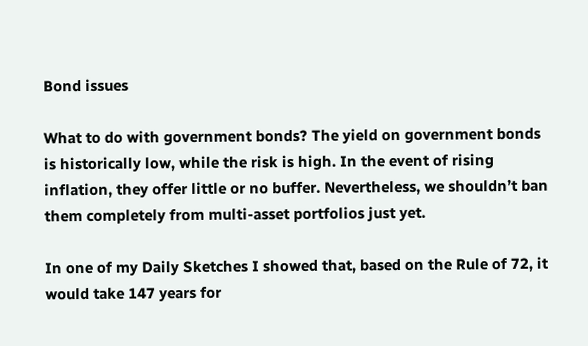Bond issues

What to do with government bonds? The yield on government bonds is historically low, while the risk is high. In the event of rising inflation, they offer little or no buffer. Nevertheless, we shouldn’t ban them completely from multi-asset portfolios just yet.

In one of my Daily Sketches I showed that, based on the Rule of 72, it would take 147 years for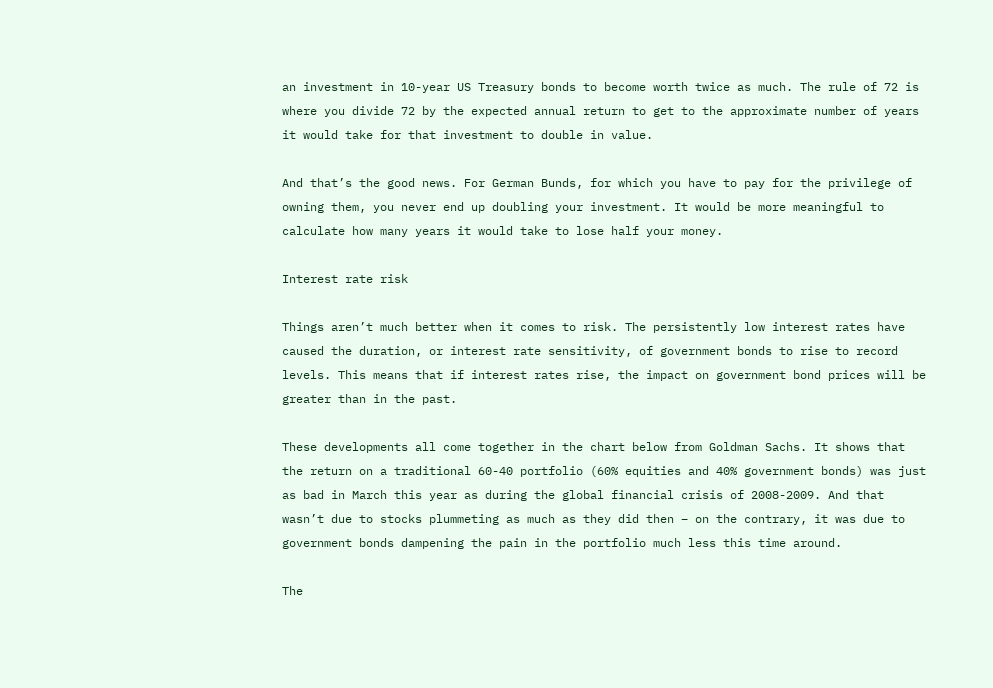an investment in 10-year US Treasury bonds to become worth twice as much. The rule of 72 is where you divide 72 by the expected annual return to get to the approximate number of years it would take for that investment to double in value.

And that’s the good news. For German Bunds, for which you have to pay for the privilege of owning them, you never end up doubling your investment. It would be more meaningful to calculate how many years it would take to lose half your money.

Interest rate risk

Things aren’t much better when it comes to risk. The persistently low interest rates have caused the duration, or interest rate sensitivity, of government bonds to rise to record levels. This means that if interest rates rise, the impact on government bond prices will be greater than in the past.

These developments all come together in the chart below from Goldman Sachs. It shows that the return on a traditional 60-40 portfolio (60% equities and 40% government bonds) was just as bad in March this year as during the global financial crisis of 2008-2009. And that wasn’t due to stocks plummeting as much as they did then – on the contrary, it was due to government bonds dampening the pain in the portfolio much less this time around.

The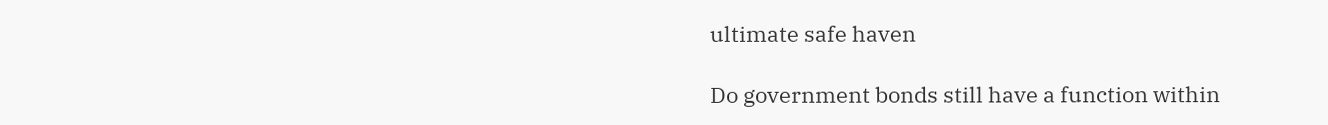ultimate safe haven

Do government bonds still have a function within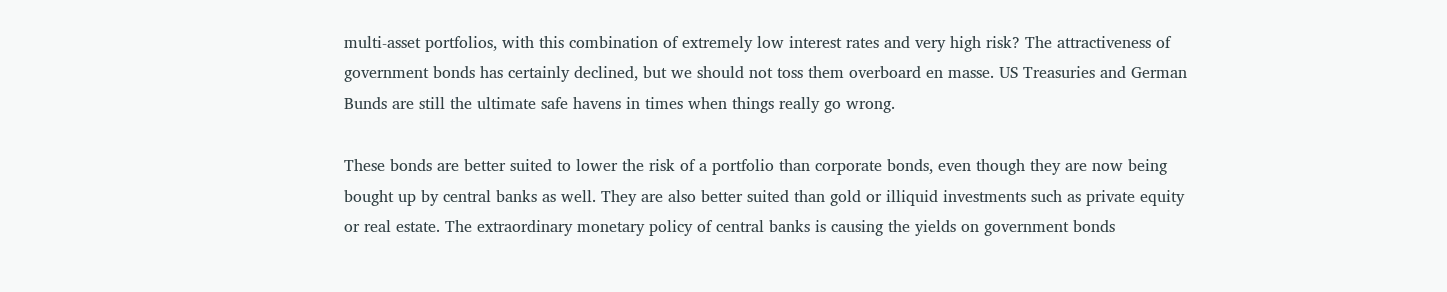multi-asset portfolios, with this combination of extremely low interest rates and very high risk? The attractiveness of government bonds has certainly declined, but we should not toss them overboard en masse. US Treasuries and German Bunds are still the ultimate safe havens in times when things really go wrong.

These bonds are better suited to lower the risk of a portfolio than corporate bonds, even though they are now being bought up by central banks as well. They are also better suited than gold or illiquid investments such as private equity or real estate. The extraordinary monetary policy of central banks is causing the yields on government bonds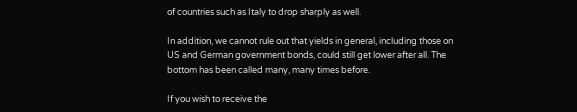of countries such as Italy to drop sharply as well.

In addition, we cannot rule out that yields in general, including those on US and German government bonds, could still get lower after all. The bottom has been called many, many times before.

If you wish to receive the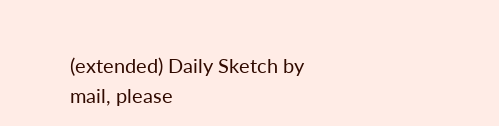(extended) Daily Sketch by mail, please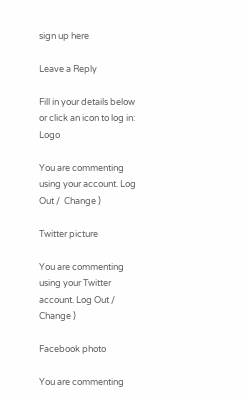sign up here

Leave a Reply

Fill in your details below or click an icon to log in: Logo

You are commenting using your account. Log Out /  Change )

Twitter picture

You are commenting using your Twitter account. Log Out /  Change )

Facebook photo

You are commenting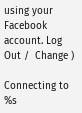using your Facebook account. Log Out /  Change )

Connecting to %s